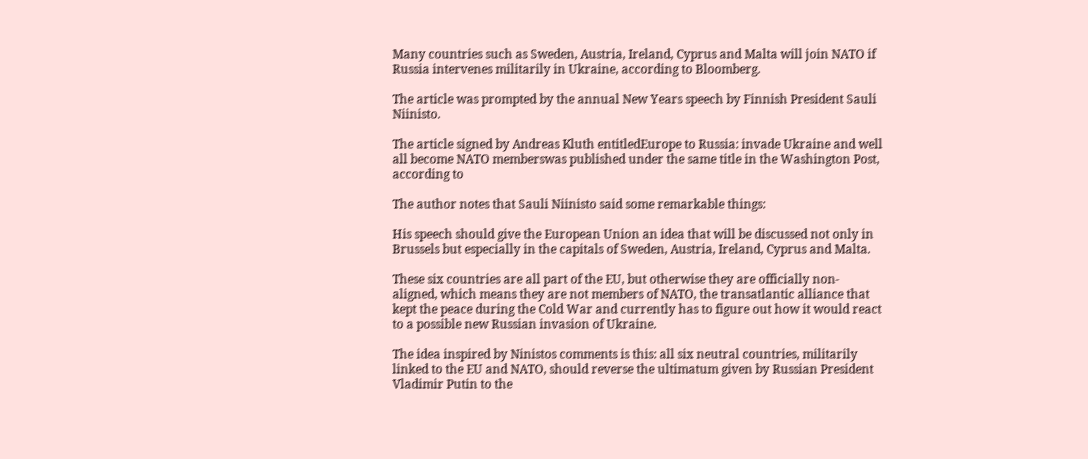Many countries such as Sweden, Austria, Ireland, Cyprus and Malta will join NATO if Russia intervenes militarily in Ukraine, according to Bloomberg.

The article was prompted by the annual New Years speech by Finnish President Sauli Niinisto.

The article signed by Andreas Kluth entitledEurope to Russia: invade Ukraine and well all become NATO memberswas published under the same title in the Washington Post, according to

The author notes that Sauli Niinisto said some remarkable things:

His speech should give the European Union an idea that will be discussed not only in Brussels but especially in the capitals of Sweden, Austria, Ireland, Cyprus and Malta.

These six countries are all part of the EU, but otherwise they are officially non-aligned, which means they are not members of NATO, the transatlantic alliance that kept the peace during the Cold War and currently has to figure out how it would react to a possible new Russian invasion of Ukraine.

The idea inspired by Ninistos comments is this: all six neutral countries, militarily linked to the EU and NATO, should reverse the ultimatum given by Russian President Vladimir Putin to the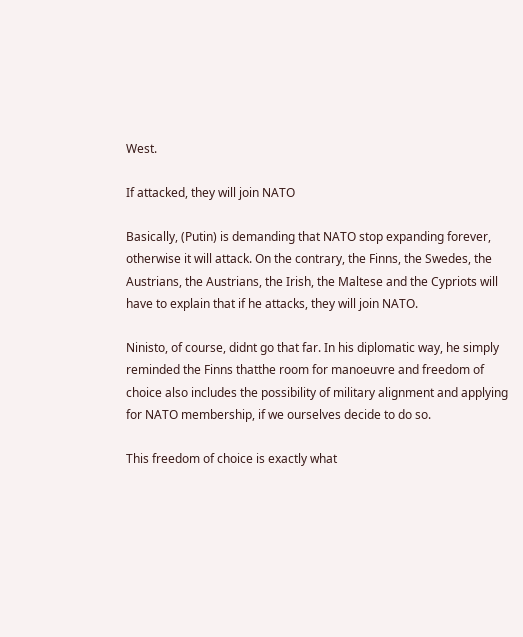West.

If attacked, they will join NATO

Basically, (Putin) is demanding that NATO stop expanding forever, otherwise it will attack. On the contrary, the Finns, the Swedes, the Austrians, the Austrians, the Irish, the Maltese and the Cypriots will have to explain that if he attacks, they will join NATO.

Ninisto, of course, didnt go that far. In his diplomatic way, he simply reminded the Finns thatthe room for manoeuvre and freedom of choice also includes the possibility of military alignment and applying for NATO membership, if we ourselves decide to do so.

This freedom of choice is exactly what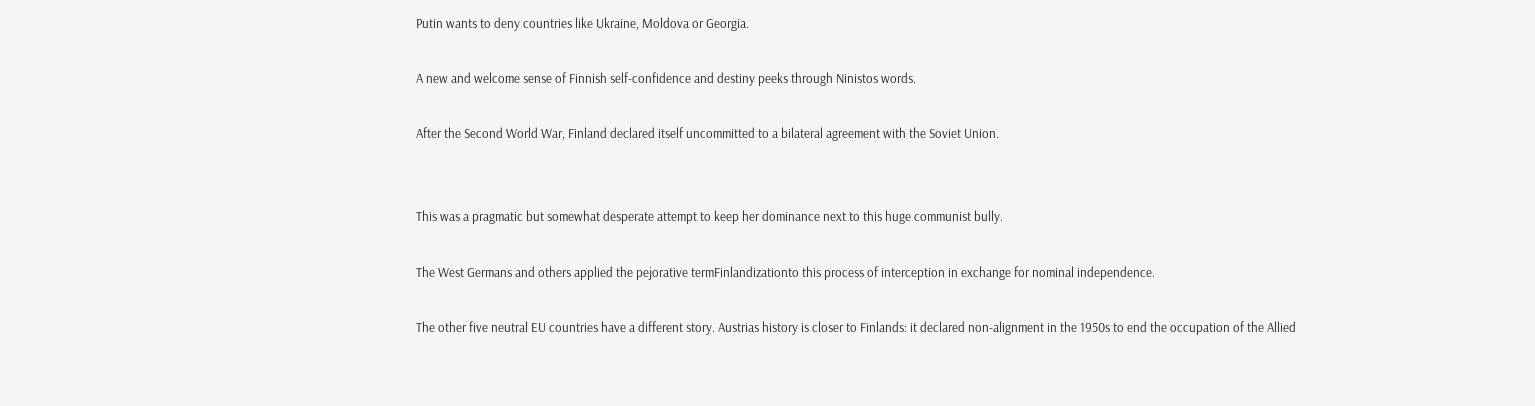Putin wants to deny countries like Ukraine, Moldova or Georgia.

A new and welcome sense of Finnish self-confidence and destiny peeks through Ninistos words.

After the Second World War, Finland declared itself uncommitted to a bilateral agreement with the Soviet Union.


This was a pragmatic but somewhat desperate attempt to keep her dominance next to this huge communist bully.

The West Germans and others applied the pejorative termFinlandizationto this process of interception in exchange for nominal independence.

The other five neutral EU countries have a different story. Austrias history is closer to Finlands: it declared non-alignment in the 1950s to end the occupation of the Allied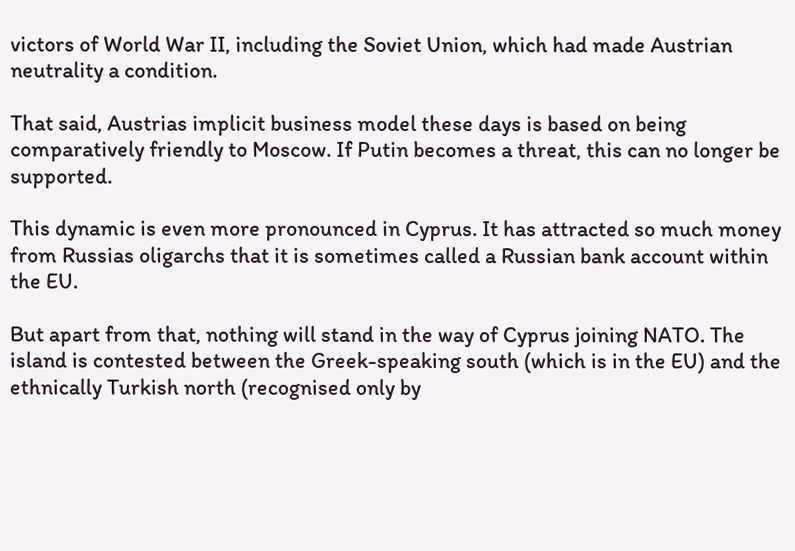victors of World War II, including the Soviet Union, which had made Austrian neutrality a condition.

That said, Austrias implicit business model these days is based on being comparatively friendly to Moscow. If Putin becomes a threat, this can no longer be supported.

This dynamic is even more pronounced in Cyprus. It has attracted so much money from Russias oligarchs that it is sometimes called a Russian bank account within the EU.

But apart from that, nothing will stand in the way of Cyprus joining NATO. The island is contested between the Greek-speaking south (which is in the EU) and the ethnically Turkish north (recognised only by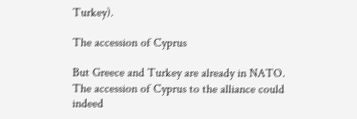Turkey).

The accession of Cyprus

But Greece and Turkey are already in NATO. The accession of Cyprus to the alliance could indeed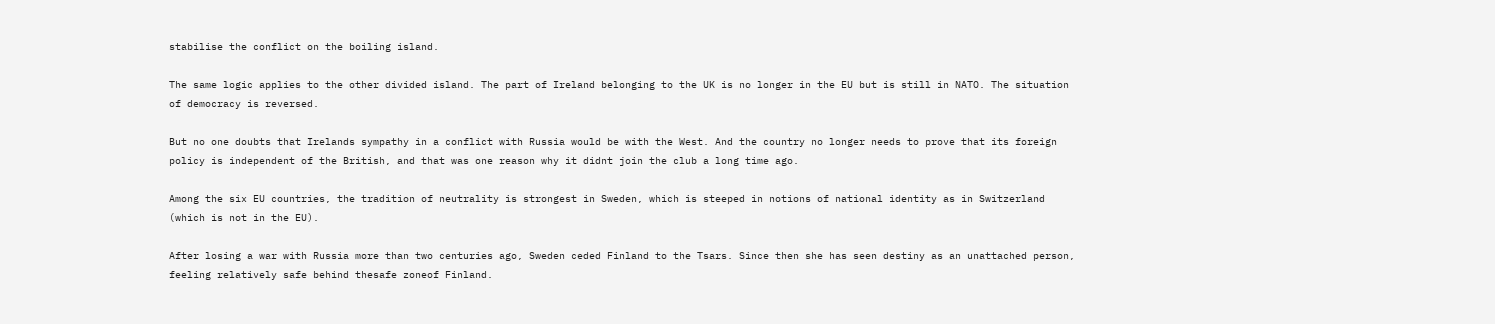stabilise the conflict on the boiling island.

The same logic applies to the other divided island. The part of Ireland belonging to the UK is no longer in the EU but is still in NATO. The situation of democracy is reversed.

But no one doubts that Irelands sympathy in a conflict with Russia would be with the West. And the country no longer needs to prove that its foreign policy is independent of the British, and that was one reason why it didnt join the club a long time ago.

Among the six EU countries, the tradition of neutrality is strongest in Sweden, which is steeped in notions of national identity as in Switzerland (which is not in the EU).

After losing a war with Russia more than two centuries ago, Sweden ceded Finland to the Tsars. Since then she has seen destiny as an unattached person, feeling relatively safe behind thesafe zoneof Finland.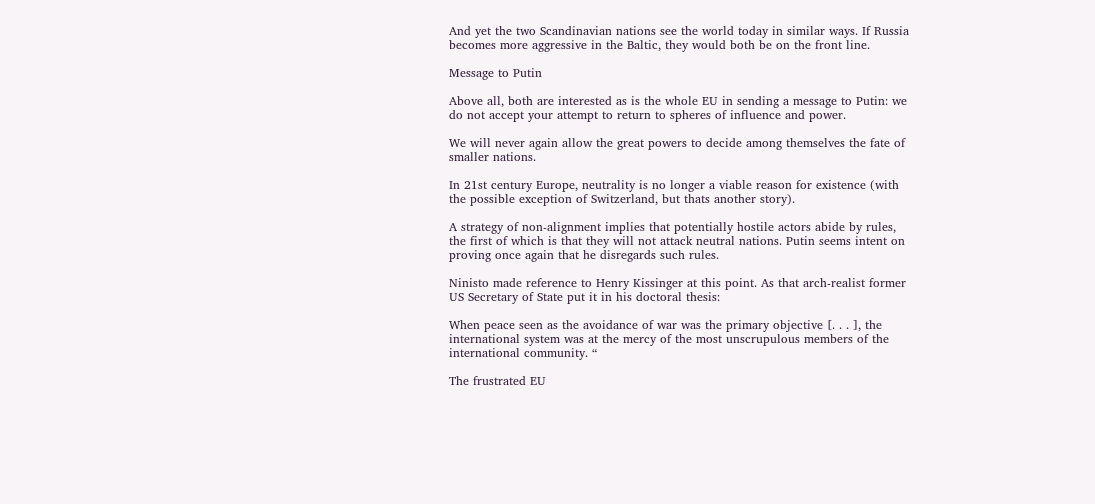And yet the two Scandinavian nations see the world today in similar ways. If Russia becomes more aggressive in the Baltic, they would both be on the front line.

Message to Putin

Above all, both are interested as is the whole EU in sending a message to Putin: we do not accept your attempt to return to spheres of influence and power.

We will never again allow the great powers to decide among themselves the fate of smaller nations.

In 21st century Europe, neutrality is no longer a viable reason for existence (with the possible exception of Switzerland, but thats another story).

A strategy of non-alignment implies that potentially hostile actors abide by rules, the first of which is that they will not attack neutral nations. Putin seems intent on proving once again that he disregards such rules.

Ninisto made reference to Henry Kissinger at this point. As that arch-realist former US Secretary of State put it in his doctoral thesis:

When peace seen as the avoidance of war was the primary objective [. . . ], the international system was at the mercy of the most unscrupulous members of the international community. “

The frustrated EU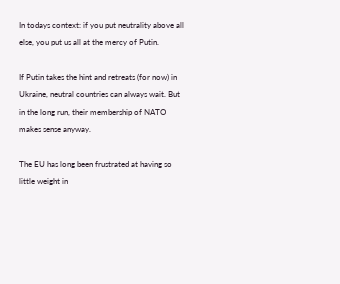In todays context: if you put neutrality above all else, you put us all at the mercy of Putin.

If Putin takes the hint and retreats (for now) in Ukraine, neutral countries can always wait. But in the long run, their membership of NATO makes sense anyway.

The EU has long been frustrated at having so little weight in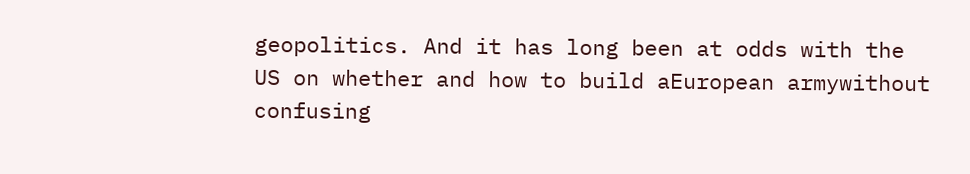geopolitics. And it has long been at odds with the US on whether and how to build aEuropean armywithout confusing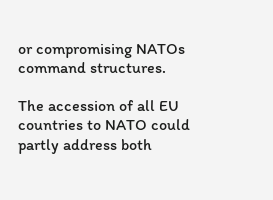or compromising NATOs command structures.

The accession of all EU countries to NATO could partly address both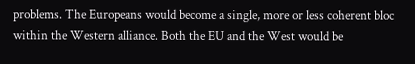problems. The Europeans would become a single, more or less coherent bloc within the Western alliance. Both the EU and the West would be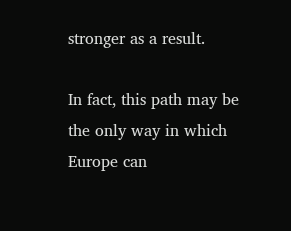stronger as a result.

In fact, this path may be the only way in which Europe can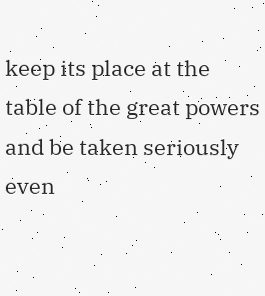keep its place at the table of the great powers and be taken seriously even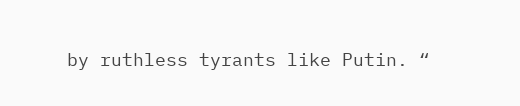by ruthless tyrants like Putin. “